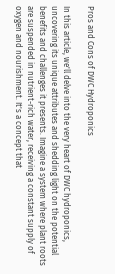Pros and Cons of DWC Hydroponics

In this article, we'll delve into the very heart of DWC hydroponics, uncovering its unique attributes and shedding light on the potential benefits and challenges it presents. Imagine a system where plant roots are suspended in nutrient-rich water, receiving a constant supply of oxygen and nourishment. It's a concept that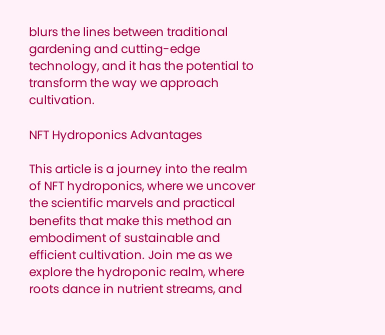blurs the lines between traditional gardening and cutting-edge technology, and it has the potential to transform the way we approach cultivation.

NFT Hydroponics Advantages

This article is a journey into the realm of NFT hydroponics, where we uncover the scientific marvels and practical benefits that make this method an embodiment of sustainable and efficient cultivation. Join me as we explore the hydroponic realm, where roots dance in nutrient streams, and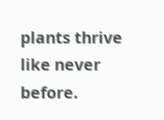plants thrive like never before.